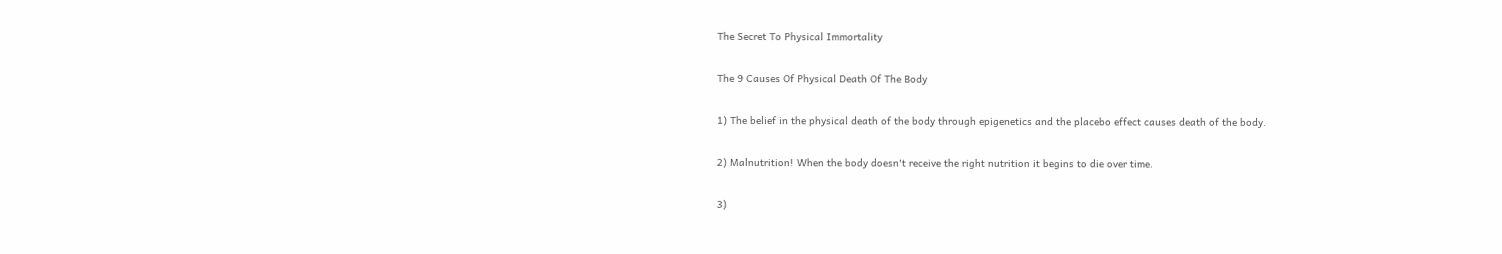The Secret To Physical Immortality

The 9 Causes Of Physical Death Of The Body

1) The belief in the physical death of the body through epigenetics and the placebo effect causes death of the body.

2) Malnutrition! When the body doesn't receive the right nutrition it begins to die over time.

3)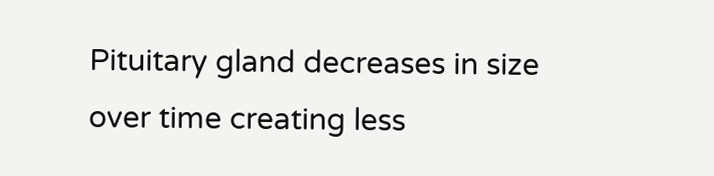Pituitary gland decreases in size over time creating less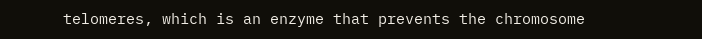telomeres, which is an enzyme that prevents the chromosome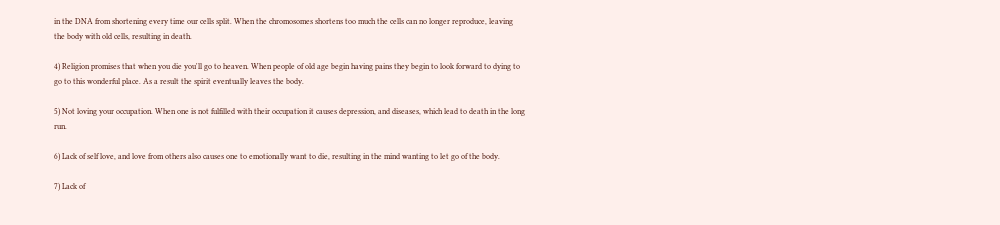in the DNA from shortening every time our cells split. When the chromosomes shortens too much the cells can no longer reproduce, leaving the body with old cells, resulting in death.

4) Religion promises that when you die you'll go to heaven. When people of old age begin having pains they begin to look forward to dying to go to this wonderful place. As a result the spirit eventually leaves the body.

5) Not loving your occupation. When one is not fulfilled with their occupation it causes depression, and diseases, which lead to death in the long run.

6) Lack of self love, and love from others also causes one to emotionally want to die, resulting in the mind wanting to let go of the body.

7) Lack of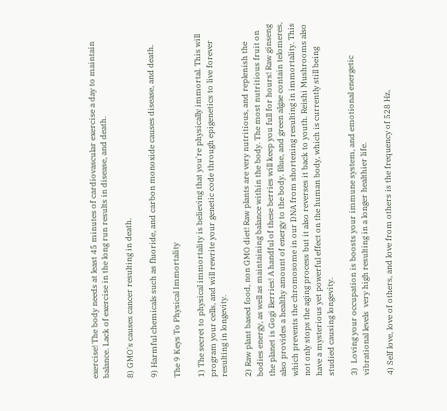exercise! The body needs at least 45 minutes of cardiovascular exercise a day to maintain balance. Lack of exercise in the long run results in disease, and death.

8) GMO's causes cancer resulting in death.

9) Harmful chemicals such as fluoride, and carbon monoxide causes disease, and death.

The 9 Keys To Physical Immortality

1) The secret to physical immortality is believing that you're physically immortal. This will program your cells, and will rewrite your genetic code through epigenetics to live forever resulting in longevity.

2) Raw plant based food, non GMO diet! Raw plants are very nutritious, and replenish the bodies energy, as well as maintaining balance within the body. The most nutritious fruit on the planet is Gogi Berries! A handful of these berries will keep you full for hours! Raw ginseng also provides a healthy amount of energy to the body. Blue, and green algae contain telomeres, which prevents the chromosome in our DNA from shortening resulting in immortality. This not only stops the aging process but it also reverses it back to youth. Reishi Mushrooms also have a mysterious yet powerful effect on the human body, which is currently still being studied causing longevity.

3)  Loving your occupation is boosts your immune system, and emotional energetic vibrational levels  very high resulting in a longer healthier life.

4) Self love, love of others, and love from others is the frequency of 528 Hz,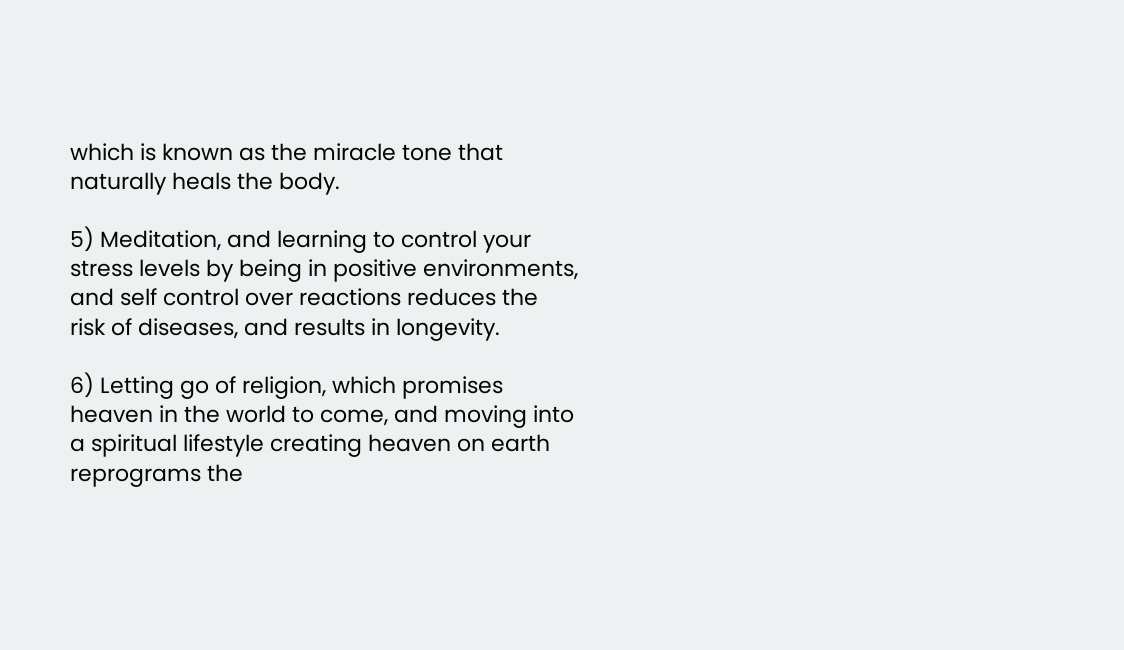which is known as the miracle tone that naturally heals the body.

5) Meditation, and learning to control your stress levels by being in positive environments, and self control over reactions reduces the risk of diseases, and results in longevity.

6) Letting go of religion, which promises heaven in the world to come, and moving into a spiritual lifestyle creating heaven on earth reprograms the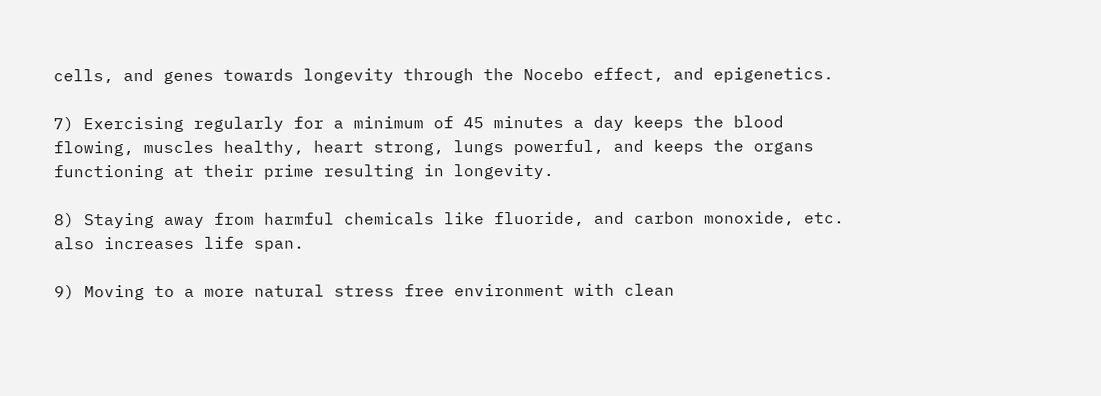cells, and genes towards longevity through the Nocebo effect, and epigenetics.

7) Exercising regularly for a minimum of 45 minutes a day keeps the blood flowing, muscles healthy, heart strong, lungs powerful, and keeps the organs functioning at their prime resulting in longevity.

8) Staying away from harmful chemicals like fluoride, and carbon monoxide, etc. also increases life span.

9) Moving to a more natural stress free environment with clean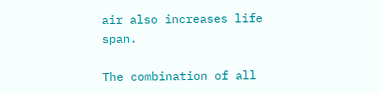air also increases life span.

The combination of all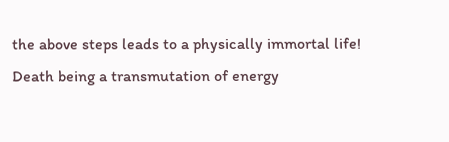the above steps leads to a physically immortal life! Death being a transmutation of energy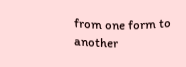from one form to another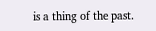is a thing of the past.